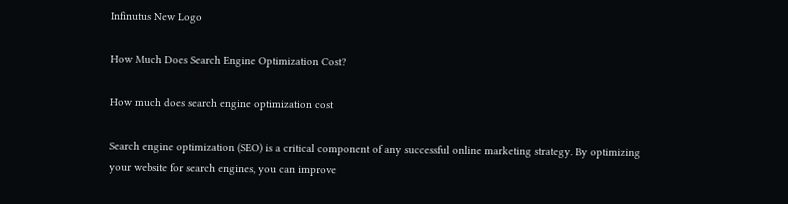Infinutus New Logo

How Much Does Search Engine Optimization Cost?

How much does search engine optimization cost

Search engine optimization (SEO) is a critical component of any successful online marketing strategy. By optimizing your website for search engines, you can improve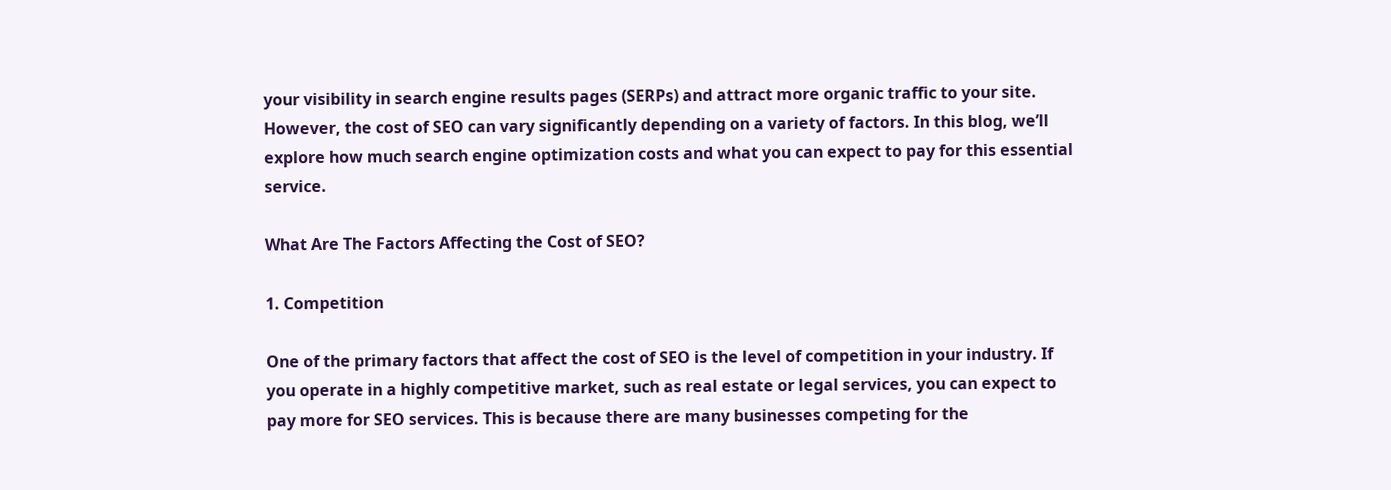your visibility in search engine results pages (SERPs) and attract more organic traffic to your site. However, the cost of SEO can vary significantly depending on a variety of factors. In this blog, we’ll explore how much search engine optimization costs and what you can expect to pay for this essential service.

What Are The Factors Affecting the Cost of SEO?

1. Competition

One of the primary factors that affect the cost of SEO is the level of competition in your industry. If you operate in a highly competitive market, such as real estate or legal services, you can expect to pay more for SEO services. This is because there are many businesses competing for the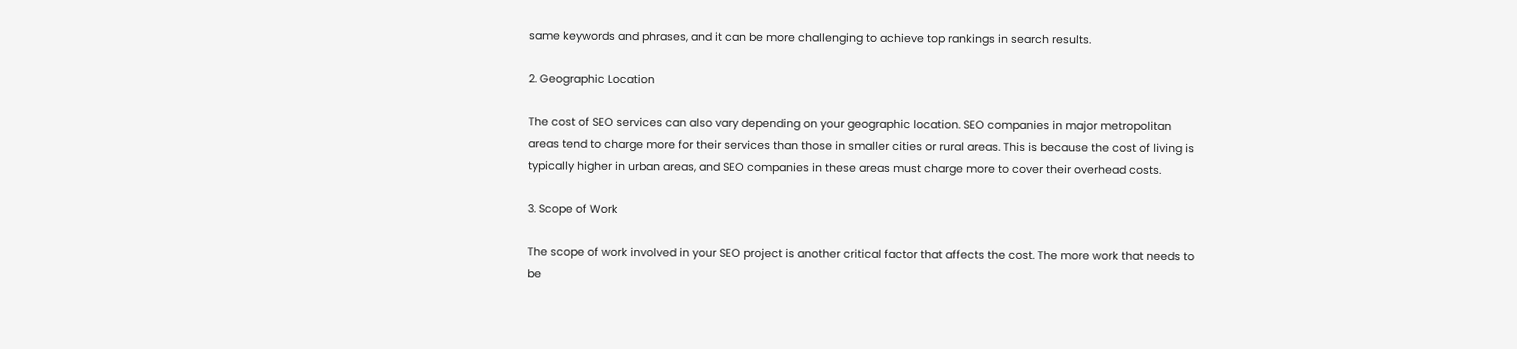same keywords and phrases, and it can be more challenging to achieve top rankings in search results.

2. Geographic Location

The cost of SEO services can also vary depending on your geographic location. SEO companies in major metropolitan areas tend to charge more for their services than those in smaller cities or rural areas. This is because the cost of living is typically higher in urban areas, and SEO companies in these areas must charge more to cover their overhead costs.

3. Scope of Work

The scope of work involved in your SEO project is another critical factor that affects the cost. The more work that needs to be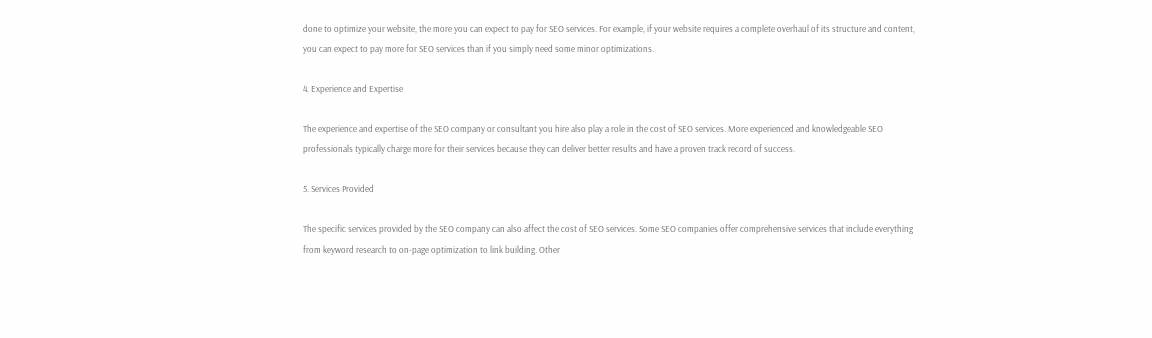done to optimize your website, the more you can expect to pay for SEO services. For example, if your website requires a complete overhaul of its structure and content, you can expect to pay more for SEO services than if you simply need some minor optimizations.

4. Experience and Expertise

The experience and expertise of the SEO company or consultant you hire also play a role in the cost of SEO services. More experienced and knowledgeable SEO professionals typically charge more for their services because they can deliver better results and have a proven track record of success.

5. Services Provided

The specific services provided by the SEO company can also affect the cost of SEO services. Some SEO companies offer comprehensive services that include everything from keyword research to on-page optimization to link building. Other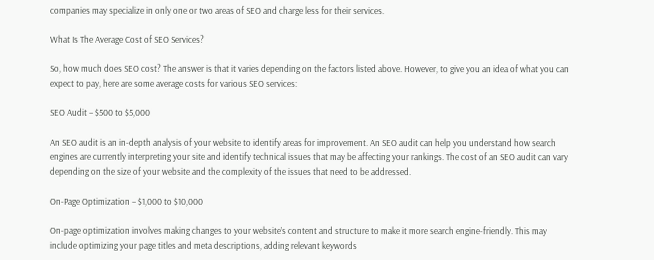companies may specialize in only one or two areas of SEO and charge less for their services.

What Is The Average Cost of SEO Services?

So, how much does SEO cost? The answer is that it varies depending on the factors listed above. However, to give you an idea of what you can expect to pay, here are some average costs for various SEO services:

SEO Audit – $500 to $5,000

An SEO audit is an in-depth analysis of your website to identify areas for improvement. An SEO audit can help you understand how search engines are currently interpreting your site and identify technical issues that may be affecting your rankings. The cost of an SEO audit can vary depending on the size of your website and the complexity of the issues that need to be addressed.

On-Page Optimization – $1,000 to $10,000

On-page optimization involves making changes to your website’s content and structure to make it more search engine-friendly. This may include optimizing your page titles and meta descriptions, adding relevant keywords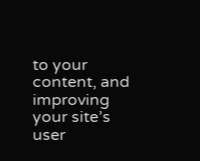to your content, and improving your site’s user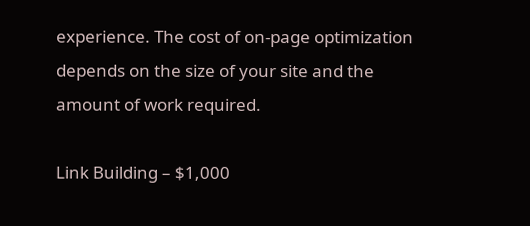experience. The cost of on-page optimization depends on the size of your site and the amount of work required.

Link Building – $1,000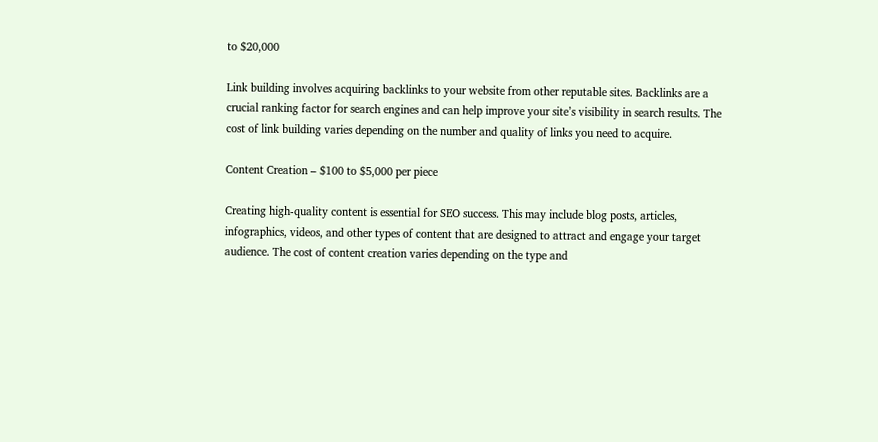to $20,000

Link building involves acquiring backlinks to your website from other reputable sites. Backlinks are a crucial ranking factor for search engines and can help improve your site’s visibility in search results. The cost of link building varies depending on the number and quality of links you need to acquire.

Content Creation – $100 to $5,000 per piece

Creating high-quality content is essential for SEO success. This may include blog posts, articles, infographics, videos, and other types of content that are designed to attract and engage your target audience. The cost of content creation varies depending on the type and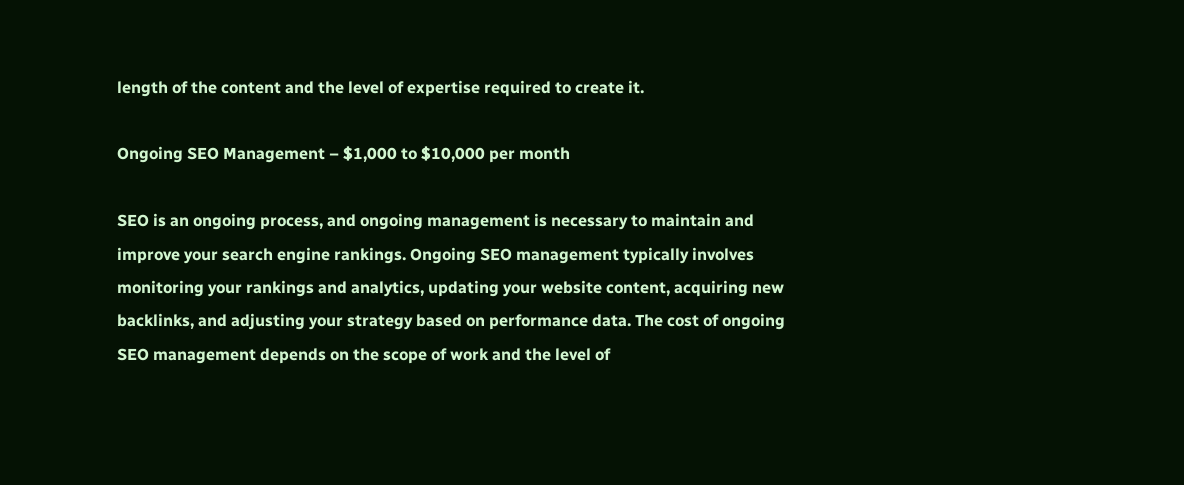length of the content and the level of expertise required to create it.

Ongoing SEO Management – $1,000 to $10,000 per month

SEO is an ongoing process, and ongoing management is necessary to maintain and improve your search engine rankings. Ongoing SEO management typically involves monitoring your rankings and analytics, updating your website content, acquiring new backlinks, and adjusting your strategy based on performance data. The cost of ongoing SEO management depends on the scope of work and the level of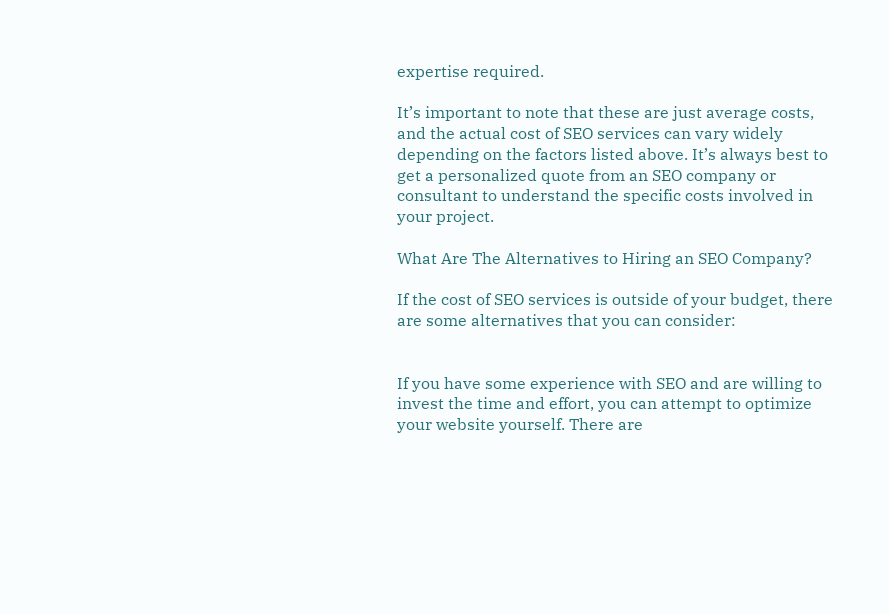expertise required.

It’s important to note that these are just average costs, and the actual cost of SEO services can vary widely depending on the factors listed above. It’s always best to get a personalized quote from an SEO company or consultant to understand the specific costs involved in your project.

What Are The Alternatives to Hiring an SEO Company?

If the cost of SEO services is outside of your budget, there are some alternatives that you can consider:


If you have some experience with SEO and are willing to invest the time and effort, you can attempt to optimize your website yourself. There are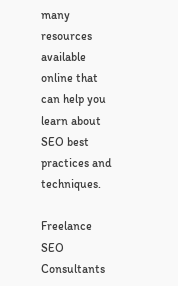many resources available online that can help you learn about SEO best practices and techniques.

Freelance SEO Consultants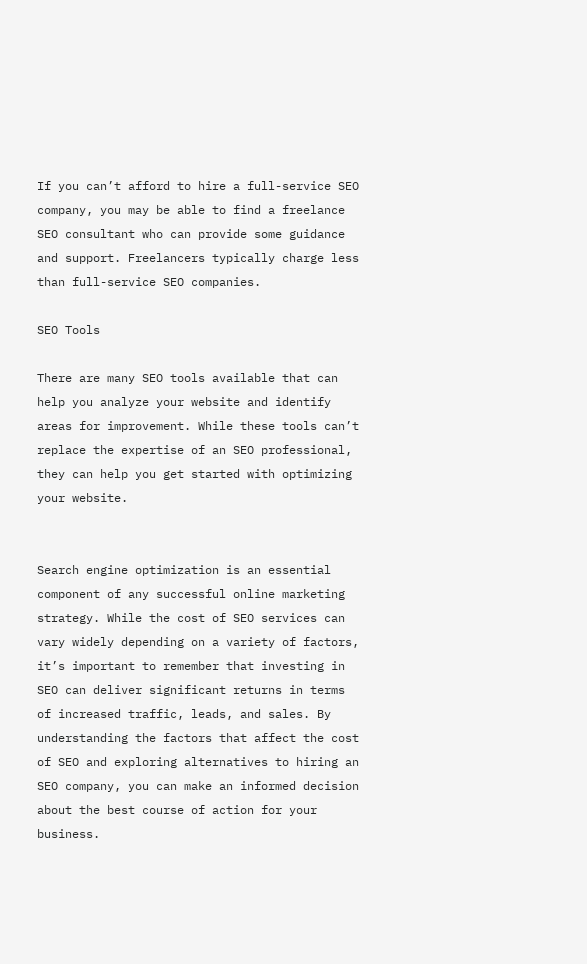If you can’t afford to hire a full-service SEO company, you may be able to find a freelance SEO consultant who can provide some guidance and support. Freelancers typically charge less than full-service SEO companies.

SEO Tools

There are many SEO tools available that can help you analyze your website and identify areas for improvement. While these tools can’t replace the expertise of an SEO professional, they can help you get started with optimizing your website.


Search engine optimization is an essential component of any successful online marketing strategy. While the cost of SEO services can vary widely depending on a variety of factors, it’s important to remember that investing in SEO can deliver significant returns in terms of increased traffic, leads, and sales. By understanding the factors that affect the cost of SEO and exploring alternatives to hiring an SEO company, you can make an informed decision about the best course of action for your business.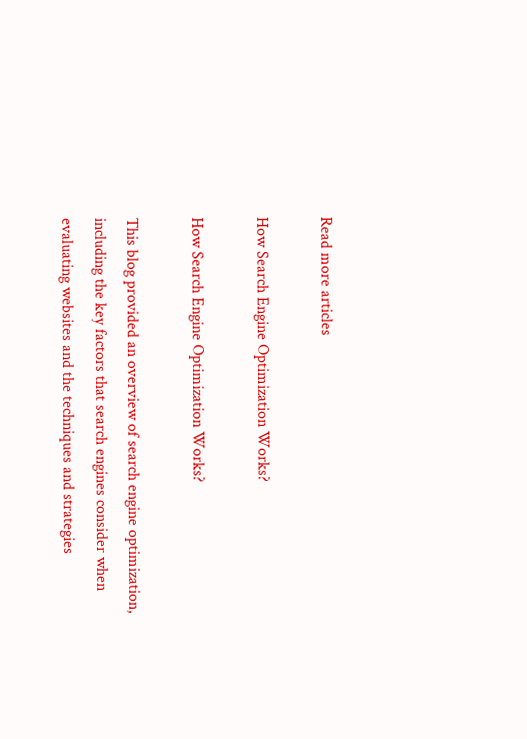Read more articles

How Search Engine Optimization Works?

How Search Engine Optimization Works?

This blog provided an overview of search engine optimization, including the key factors that search engines consider when evaluating websites and the techniques and strategies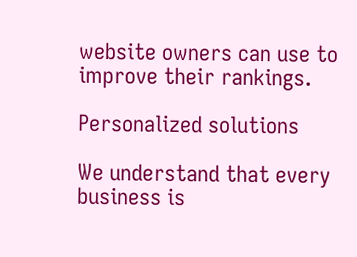website owners can use to improve their rankings.

Personalized solutions

We understand that every business is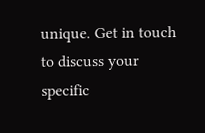unique. Get in touch to discuss your specific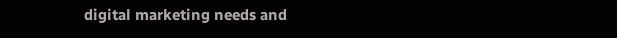digital marketing needs and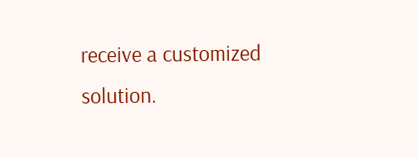receive a customized solution.